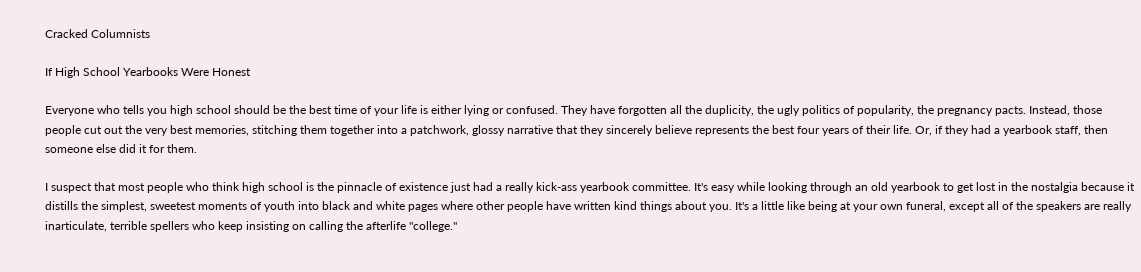Cracked Columnists

If High School Yearbooks Were Honest

Everyone who tells you high school should be the best time of your life is either lying or confused. They have forgotten all the duplicity, the ugly politics of popularity, the pregnancy pacts. Instead, those people cut out the very best memories, stitching them together into a patchwork, glossy narrative that they sincerely believe represents the best four years of their life. Or, if they had a yearbook staff, then someone else did it for them.

I suspect that most people who think high school is the pinnacle of existence just had a really kick-ass yearbook committee. It's easy while looking through an old yearbook to get lost in the nostalgia because it distills the simplest, sweetest moments of youth into black and white pages where other people have written kind things about you. It's a little like being at your own funeral, except all of the speakers are really inarticulate, terrible spellers who keep insisting on calling the afterlife "college."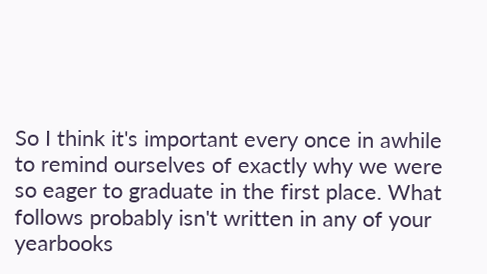So I think it's important every once in awhile to remind ourselves of exactly why we were so eager to graduate in the first place. What follows probably isn't written in any of your yearbooks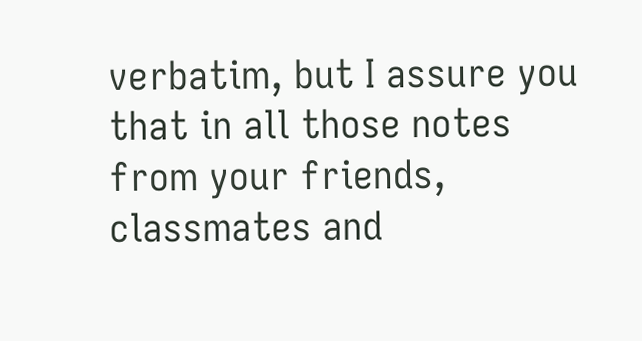verbatim, but I assure you that in all those notes from your friends, classmates and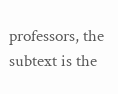professors, the subtext is the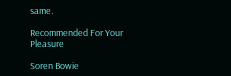same.

Recommended For Your Pleasure

Soren Bowie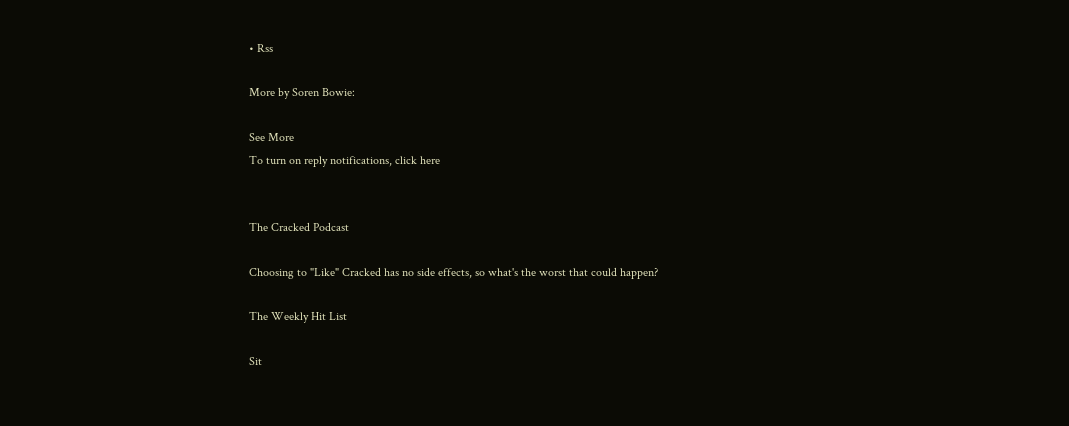• Rss

More by Soren Bowie:

See More
To turn on reply notifications, click here


The Cracked Podcast

Choosing to "Like" Cracked has no side effects, so what's the worst that could happen?

The Weekly Hit List

Sit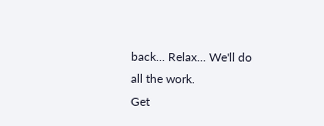back... Relax... We'll do all the work.
Get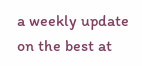a weekly update on the best at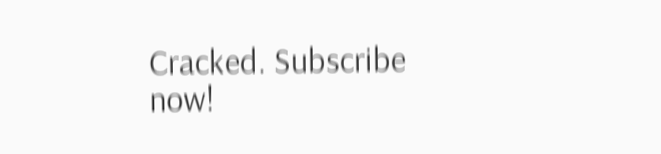Cracked. Subscribe now!